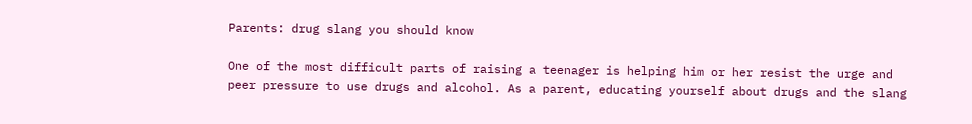Parents: drug slang you should know

One of the most difficult parts of raising a teenager is helping him or her resist the urge and peer pressure to use drugs and alcohol. As a parent, educating yourself about drugs and the slang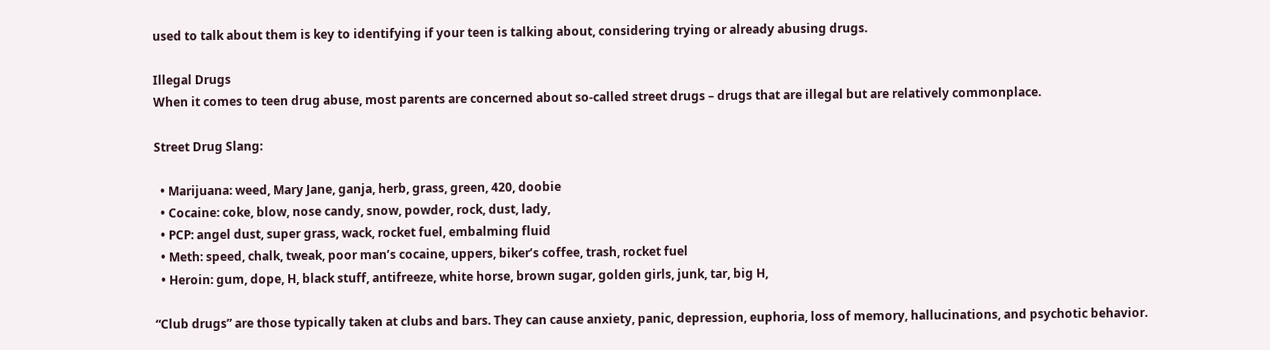used to talk about them is key to identifying if your teen is talking about, considering trying or already abusing drugs.

Illegal Drugs
When it comes to teen drug abuse, most parents are concerned about so-called street drugs – drugs that are illegal but are relatively commonplace.

Street Drug Slang:

  • Marijuana: weed, Mary Jane, ganja, herb, grass, green, 420, doobie
  • Cocaine: coke, blow, nose candy, snow, powder, rock, dust, lady,
  • PCP: angel dust, super grass, wack, rocket fuel, embalming fluid
  • Meth: speed, chalk, tweak, poor man’s cocaine, uppers, biker’s coffee, trash, rocket fuel
  • Heroin: gum, dope, H, black stuff, antifreeze, white horse, brown sugar, golden girls, junk, tar, big H,

“Club drugs” are those typically taken at clubs and bars. They can cause anxiety, panic, depression, euphoria, loss of memory, hallucinations, and psychotic behavior.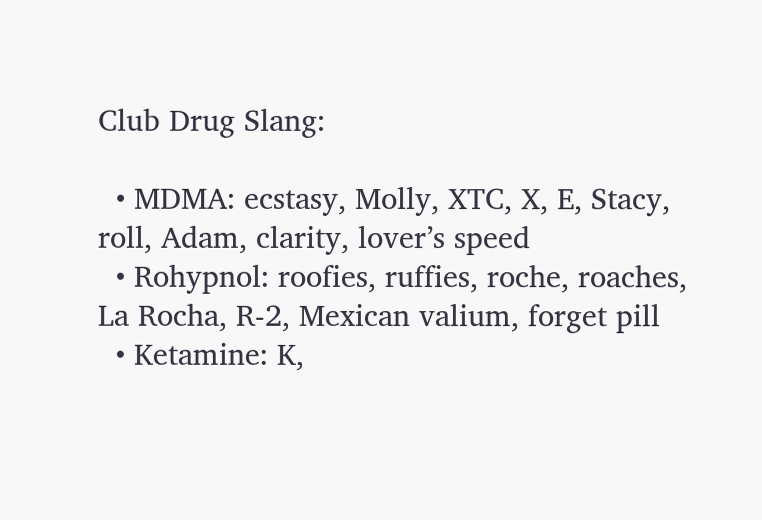Club Drug Slang:

  • MDMA: ecstasy, Molly, XTC, X, E, Stacy, roll, Adam, clarity, lover’s speed
  • Rohypnol: roofies, ruffies, roche, roaches, La Rocha, R-2, Mexican valium, forget pill
  • Ketamine: K,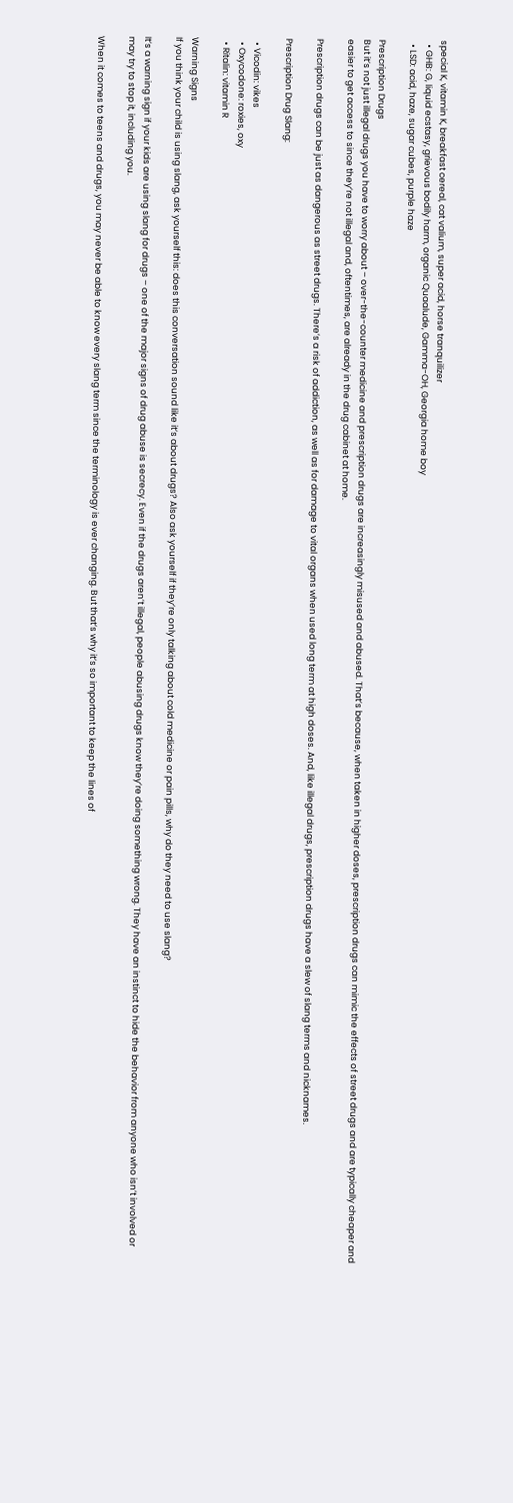special K, vitamin K, breakfast cereal, cat valium, super acid, horse tranquilizer
  • GHB: G, liquid ecstasy, grievous bodily harm, organic Quaalude, Gamma-OH, Georgia home boy
  • LSD: acid, haze, sugar cubes, purple haze

Prescription Drugs
But it’s not just illegal drugs you have to worry about – over-the-counter medicine and prescription drugs are increasingly misused and abused. That’s because, when taken in higher doses, prescription drugs can mimic the effects of street drugs and are typically cheaper and easier to get access to since they’re not illegal and, oftentimes, are already in the drug cabinet at home.

Prescription drugs can be just as dangerous as street drugs. There’s a risk of addiction, as well as for damage to vital organs when used long term at high doses. And, like illegal drugs, prescription drugs have a slew of slang terms and nicknames.

Prescription Drug Slang:

  • Vicodin: vikes
  • Oxycodone: roxies, oxy
  • Ritalin: vitamin R

Warning Signs
If you think your child is using slang, ask yourself this: does this conversation sound like it’s about drugs? Also ask yourself if they’re only talking about cold medicine or pain pills, why do they need to use slang?

It’s a warning sign if your kids are using slang for drugs – one of the major signs of drug abuse is secrecy. Even if the drugs aren’t illegal, people abusing drugs know they’re doing something wrong. They have an instinct to hide the behavior from anyone who isn’t involved or may try to stop it, including you.

When it comes to teens and drugs, you may never be able to know every slang term since the terminology is ever changing. But that’s why it’s so important to keep the lines of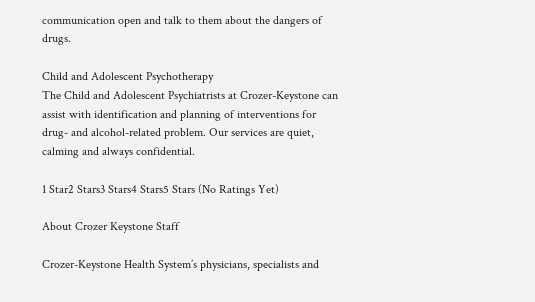communication open and talk to them about the dangers of drugs.

Child and Adolescent Psychotherapy
The Child and Adolescent Psychiatrists at Crozer-Keystone can assist with identification and planning of interventions for drug- and alcohol-related problem. Our services are quiet, calming and always confidential.

1 Star2 Stars3 Stars4 Stars5 Stars (No Ratings Yet)

About Crozer Keystone Staff

Crozer-Keystone Health System’s physicians, specialists and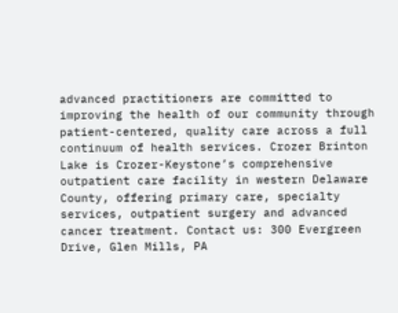advanced practitioners are committed to improving the health of our community through patient-centered, quality care across a full continuum of health services. Crozer Brinton Lake is Crozer-Keystone’s comprehensive outpatient care facility in western Delaware County, offering primary care, specialty services, outpatient surgery and advanced cancer treatment. Contact us: 300 Evergreen Drive, Glen Mills, PA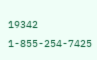19342 1-855-254-7425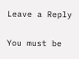Leave a Reply

You must be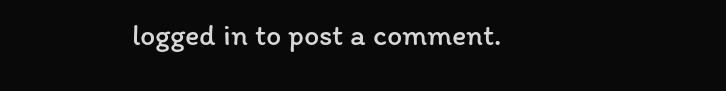logged in to post a comment.